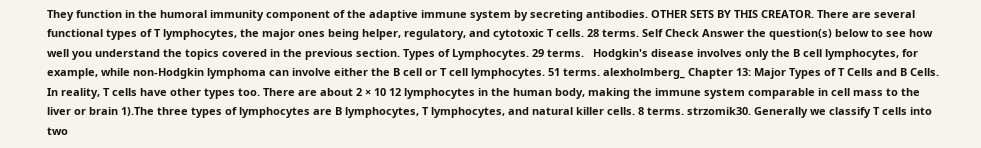They function in the humoral immunity component of the adaptive immune system by secreting antibodies. OTHER SETS BY THIS CREATOR. There are several functional types of T lymphocytes, the major ones being helper, regulatory, and cytotoxic T cells. 28 terms. Self Check Answer the question(s) below to see how well you understand the topics covered in the previous section. Types of Lymphocytes. 29 terms.   Hodgkin's disease involves only the B cell lymphocytes, for example, while non-Hodgkin lymphoma can involve either the B cell or T cell lymphocytes. 51 terms. alexholmberg_ Chapter 13: Major Types of T Cells and B Cells. In reality, T cells have other types too. There are about 2 × 10 12 lymphocytes in the human body, making the immune system comparable in cell mass to the liver or brain 1).The three types of lymphocytes are B lymphocytes, T lymphocytes, and natural killer cells. 8 terms. strzomik30. Generally we classify T cells into two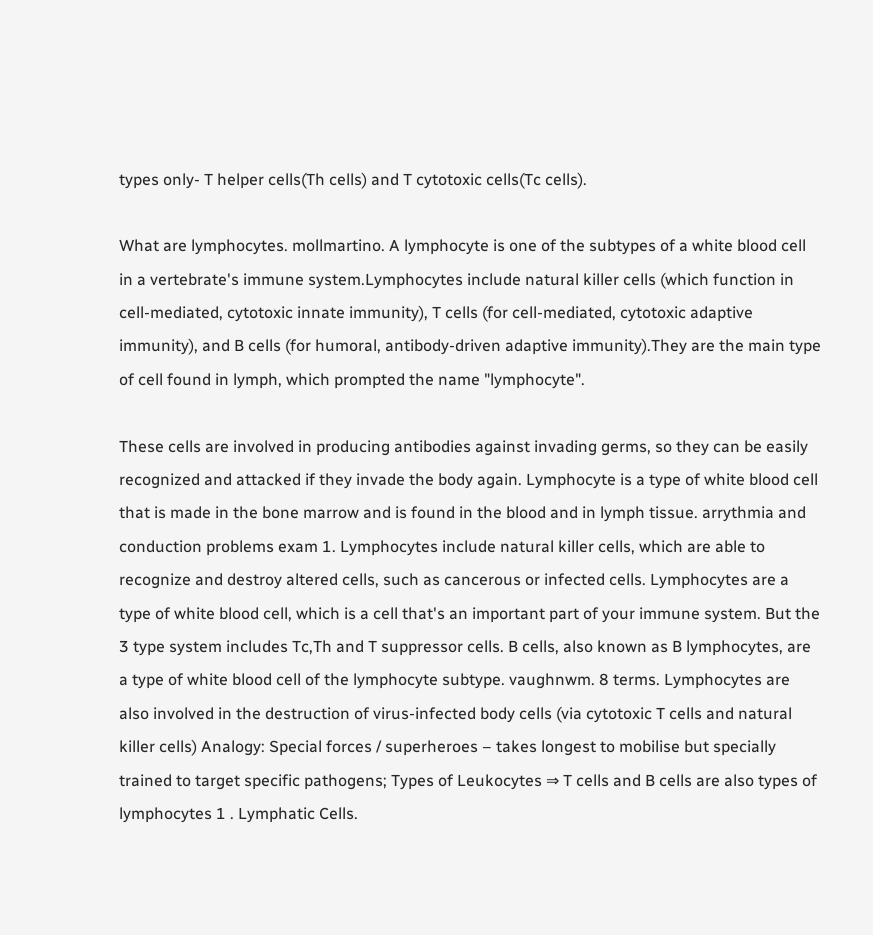types only- T helper cells(Th cells) and T cytotoxic cells(Tc cells).

What are lymphocytes. mollmartino. A lymphocyte is one of the subtypes of a white blood cell in a vertebrate's immune system.Lymphocytes include natural killer cells (which function in cell-mediated, cytotoxic innate immunity), T cells (for cell-mediated, cytotoxic adaptive immunity), and B cells (for humoral, antibody-driven adaptive immunity).They are the main type of cell found in lymph, which prompted the name "lymphocyte".

These cells are involved in producing antibodies against invading germs, so they can be easily recognized and attacked if they invade the body again. Lymphocyte is a type of white blood cell that is made in the bone marrow and is found in the blood and in lymph tissue. arrythmia and conduction problems exam 1. Lymphocytes include natural killer cells, which are able to recognize and destroy altered cells, such as cancerous or infected cells. Lymphocytes are a type of white blood cell, which is a cell that's an important part of your immune system. But the 3 type system includes Tc,Th and T suppressor cells. B cells, also known as B lymphocytes, are a type of white blood cell of the lymphocyte subtype. vaughnwm. 8 terms. Lymphocytes are also involved in the destruction of virus-infected body cells (via cytotoxic T cells and natural killer cells) Analogy: Special forces / superheroes – takes longest to mobilise but specially trained to target specific pathogens; Types of Leukocytes ⇒ T cells and B cells are also types of lymphocytes 1 . Lymphatic Cells.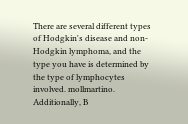There are several different types of Hodgkin's disease and non-Hodgkin lymphoma, and the type you have is determined by the type of lymphocytes involved. mollmartino. Additionally, B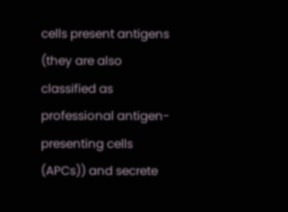cells present antigens (they are also classified as professional antigen-presenting cells (APCs)) and secrete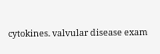cytokines. valvular disease exam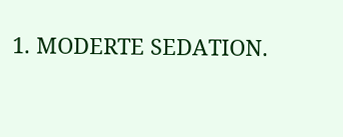1. MODERTE SEDATION.